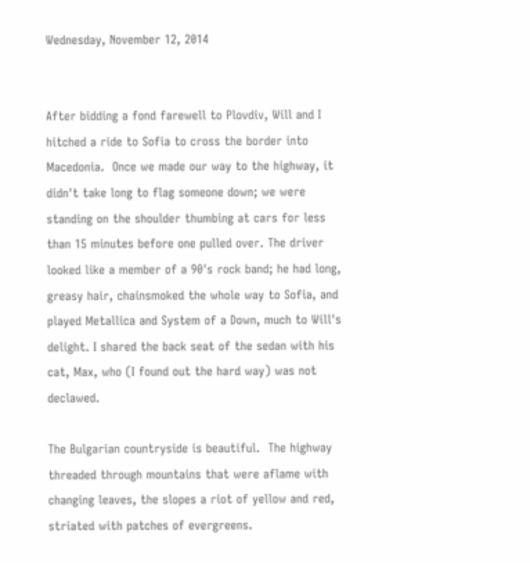Wednesday, November 12, 2014


After bidding a fond farewell to Plovdiv, Will and I hitched a ride to Sofia to cross the border into Macedonia.  Once we made our way to the highway, it didn't take long to flag someone down; we were standing on the shoulder thumbing at cars for less than 15 minutes before one pulled over. The driver looked like a member of a 90's rock band; he had long, greasy hair, chainsmoked the whole way to Sofia, and played Metallica and System of a Down, much to Will's delight. I shared the back seat of the sedan with his cat, Max, who (I found out the hard way) was not declawed.

The Bulgarian countryside is beautiful.  The highway threaded through mountains that were aflame with changing leaves, the slopes a riot of yellow and red, striated with patches of evergreens.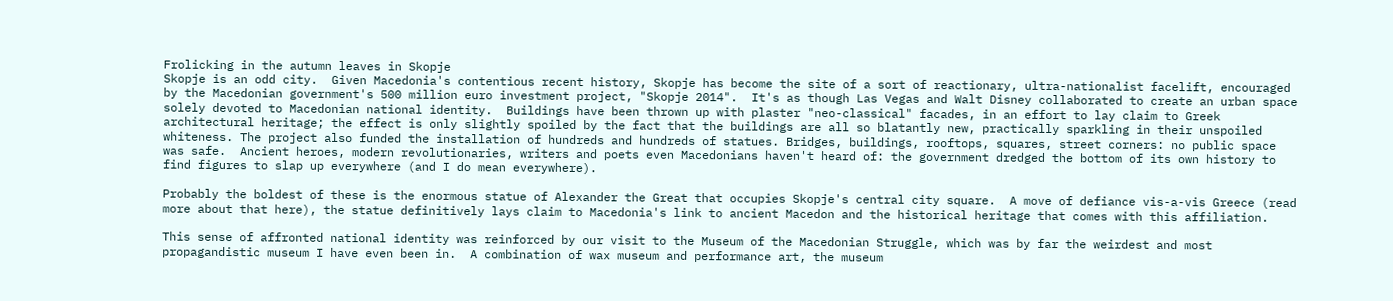Frolicking in the autumn leaves in Skopje
Skopje is an odd city.  Given Macedonia's contentious recent history, Skopje has become the site of a sort of reactionary, ultra-nationalist facelift, encouraged by the Macedonian government's 500 million euro investment project, "Skopje 2014".  It's as though Las Vegas and Walt Disney collaborated to create an urban space solely devoted to Macedonian national identity.  Buildings have been thrown up with plaster "neo-classical" facades, in an effort to lay claim to Greek architectural heritage; the effect is only slightly spoiled by the fact that the buildings are all so blatantly new, practically sparkling in their unspoiled whiteness. The project also funded the installation of hundreds and hundreds of statues. Bridges, buildings, rooftops, squares, street corners: no public space was safe.  Ancient heroes, modern revolutionaries, writers and poets even Macedonians haven't heard of: the government dredged the bottom of its own history to find figures to slap up everywhere (and I do mean everywhere).

Probably the boldest of these is the enormous statue of Alexander the Great that occupies Skopje's central city square.  A move of defiance vis-a-vis Greece (read more about that here), the statue definitively lays claim to Macedonia's link to ancient Macedon and the historical heritage that comes with this affiliation.

This sense of affronted national identity was reinforced by our visit to the Museum of the Macedonian Struggle, which was by far the weirdest and most propagandistic museum I have even been in.  A combination of wax museum and performance art, the museum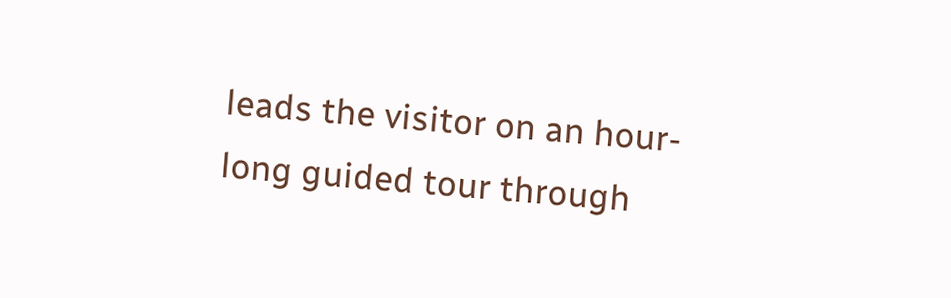leads the visitor on an hour-long guided tour through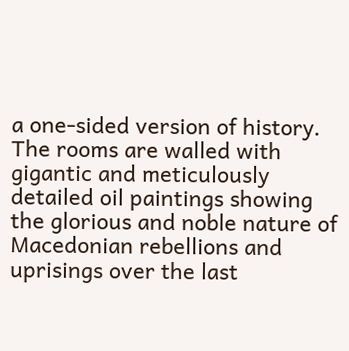a one-sided version of history.  The rooms are walled with gigantic and meticulously detailed oil paintings showing the glorious and noble nature of Macedonian rebellions and uprisings over the last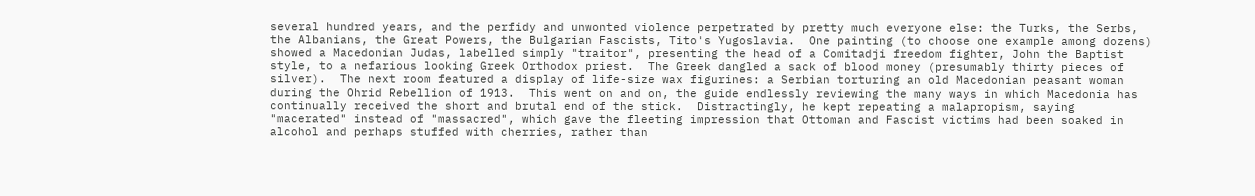several hundred years, and the perfidy and unwonted violence perpetrated by pretty much everyone else: the Turks, the Serbs, the Albanians, the Great Powers, the Bulgarian Fascists, Tito's Yugoslavia.  One painting (to choose one example among dozens) showed a Macedonian Judas, labelled simply "traitor", presenting the head of a Comitadji freedom fighter, John the Baptist style, to a nefarious looking Greek Orthodox priest.  The Greek dangled a sack of blood money (presumably thirty pieces of silver).  The next room featured a display of life-size wax figurines: a Serbian torturing an old Macedonian peasant woman during the Ohrid Rebellion of 1913.  This went on and on, the guide endlessly reviewing the many ways in which Macedonia has continually received the short and brutal end of the stick.  Distractingly, he kept repeating a malapropism, saying "macerated" instead of "massacred", which gave the fleeting impression that Ottoman and Fascist victims had been soaked in alcohol and perhaps stuffed with cherries, rather than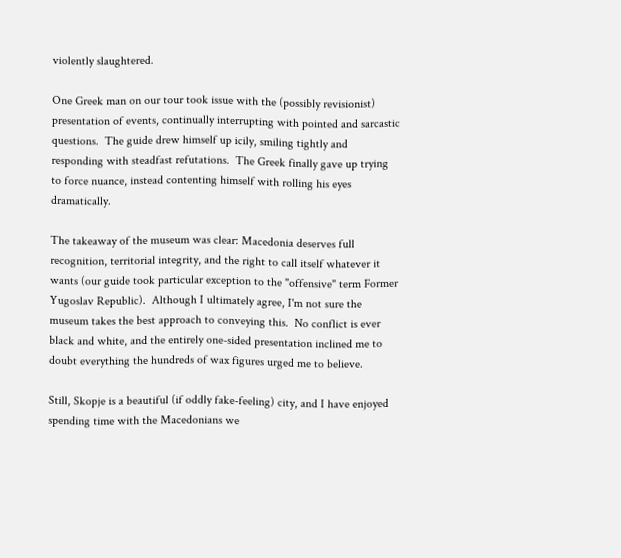violently slaughtered.

One Greek man on our tour took issue with the (possibly revisionist) presentation of events, continually interrupting with pointed and sarcastic questions.  The guide drew himself up icily, smiling tightly and responding with steadfast refutations.  The Greek finally gave up trying to force nuance, instead contenting himself with rolling his eyes dramatically.

The takeaway of the museum was clear: Macedonia deserves full recognition, territorial integrity, and the right to call itself whatever it wants (our guide took particular exception to the "offensive" term Former Yugoslav Republic).  Although I ultimately agree, I'm not sure the museum takes the best approach to conveying this.  No conflict is ever black and white, and the entirely one-sided presentation inclined me to doubt everything the hundreds of wax figures urged me to believe.

Still, Skopje is a beautiful (if oddly fake-feeling) city, and I have enjoyed spending time with the Macedonians we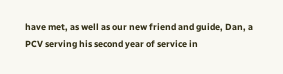have met, as well as our new friend and guide, Dan, a PCV serving his second year of service in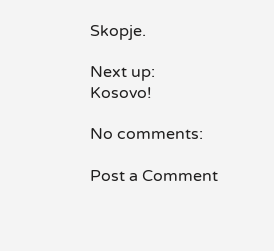Skopje.

Next up: Kosovo!

No comments:

Post a Comment